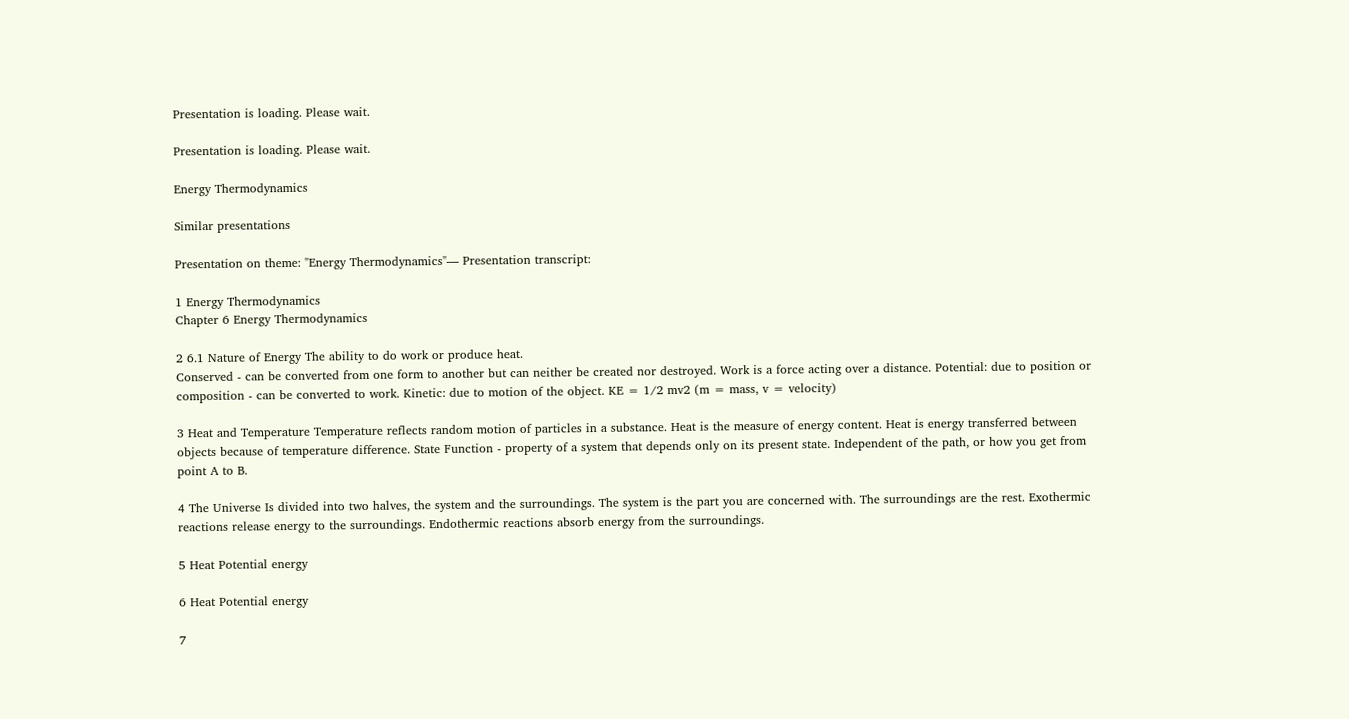Presentation is loading. Please wait.

Presentation is loading. Please wait.

Energy Thermodynamics

Similar presentations

Presentation on theme: "Energy Thermodynamics"— Presentation transcript:

1 Energy Thermodynamics
Chapter 6 Energy Thermodynamics

2 6.1 Nature of Energy The ability to do work or produce heat.
Conserved - can be converted from one form to another but can neither be created nor destroyed. Work is a force acting over a distance. Potential: due to position or composition - can be converted to work. Kinetic: due to motion of the object. KE = 1/2 mv2 (m = mass, v = velocity)

3 Heat and Temperature Temperature reflects random motion of particles in a substance. Heat is the measure of energy content. Heat is energy transferred between objects because of temperature difference. State Function - property of a system that depends only on its present state. Independent of the path, or how you get from point A to B.

4 The Universe Is divided into two halves, the system and the surroundings. The system is the part you are concerned with. The surroundings are the rest. Exothermic reactions release energy to the surroundings. Endothermic reactions absorb energy from the surroundings.

5 Heat Potential energy

6 Heat Potential energy

7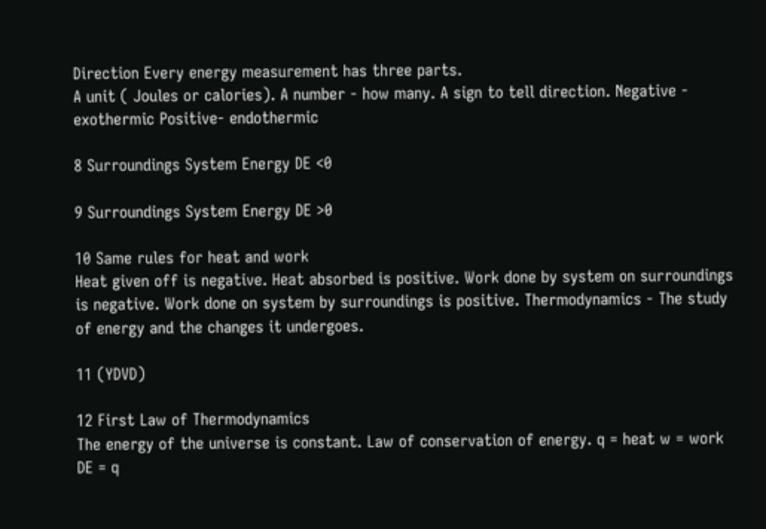Direction Every energy measurement has three parts.
A unit ( Joules or calories). A number - how many. A sign to tell direction. Negative - exothermic Positive- endothermic

8 Surroundings System Energy DE <0

9 Surroundings System Energy DE >0

10 Same rules for heat and work
Heat given off is negative. Heat absorbed is positive. Work done by system on surroundings is negative. Work done on system by surroundings is positive. Thermodynamics - The study of energy and the changes it undergoes.

11 (YDVD)

12 First Law of Thermodynamics
The energy of the universe is constant. Law of conservation of energy. q = heat w = work DE = q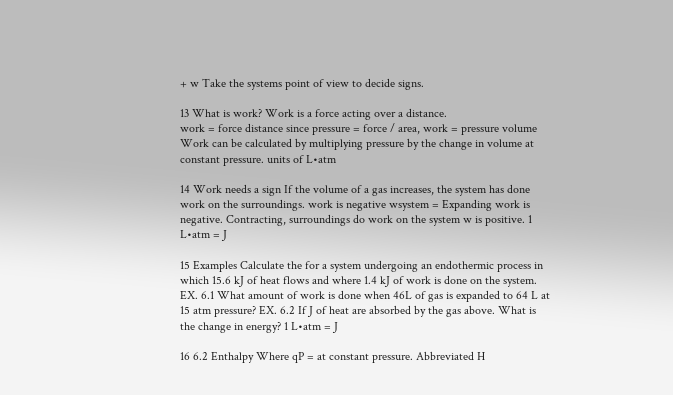+ w Take the systems point of view to decide signs.

13 What is work? Work is a force acting over a distance.
work = force distance since pressure = force / area, work = pressure volume Work can be calculated by multiplying pressure by the change in volume at constant pressure. units of L•atm

14 Work needs a sign If the volume of a gas increases, the system has done work on the surroundings. work is negative wsystem = Expanding work is negative. Contracting, surroundings do work on the system w is positive. 1 L•atm = J

15 Examples Calculate the for a system undergoing an endothermic process in which 15.6 kJ of heat flows and where 1.4 kJ of work is done on the system. EX. 6.1 What amount of work is done when 46L of gas is expanded to 64 L at 15 atm pressure? EX. 6.2 If J of heat are absorbed by the gas above. What is the change in energy? 1 L•atm = J

16 6.2 Enthalpy Where qP = at constant pressure. Abbreviated H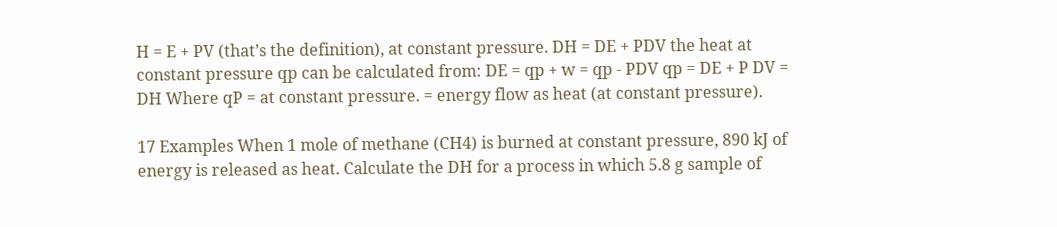H = E + PV (that’s the definition), at constant pressure. DH = DE + PDV the heat at constant pressure qp can be calculated from: DE = qp + w = qp - PDV qp = DE + P DV = DH Where qP = at constant pressure. = energy flow as heat (at constant pressure).

17 Examples When 1 mole of methane (CH4) is burned at constant pressure, 890 kJ of energy is released as heat. Calculate the DH for a process in which 5.8 g sample of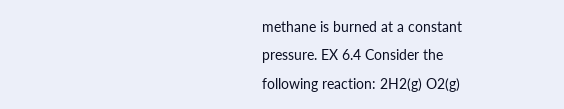methane is burned at a constant pressure. EX 6.4 Consider the following reaction: 2H2(g) O2(g)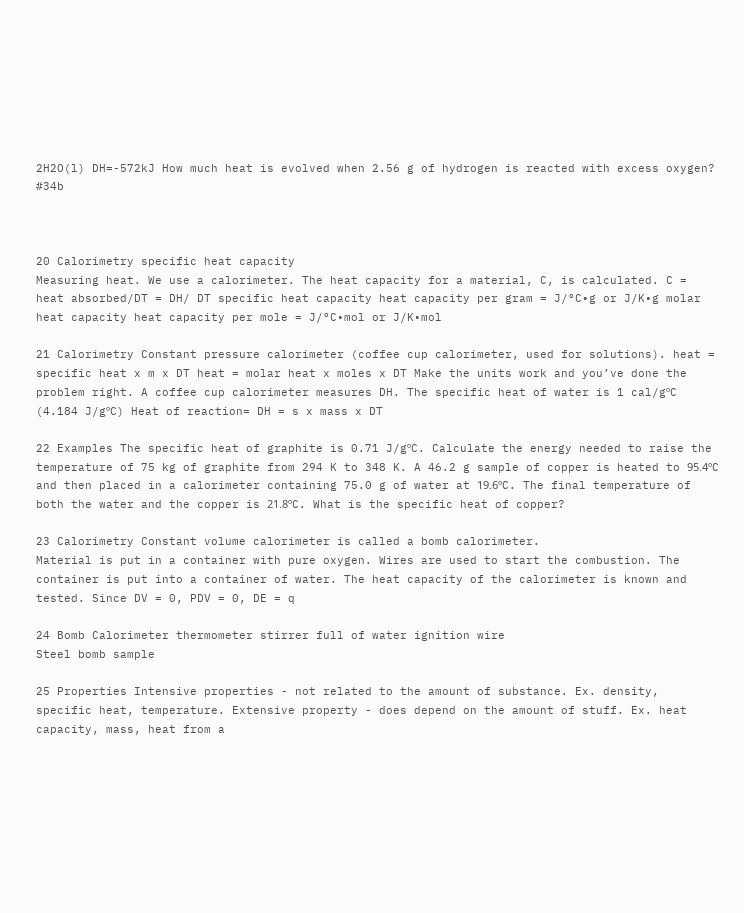2H2O(l) DH=-572kJ How much heat is evolved when 2.56 g of hydrogen is reacted with excess oxygen? #34b



20 Calorimetry specific heat capacity
Measuring heat. We use a calorimeter. The heat capacity for a material, C, is calculated. C = heat absorbed/DT = DH/ DT specific heat capacity heat capacity per gram = J/°C•g or J/K•g molar heat capacity heat capacity per mole = J/°C•mol or J/K•mol

21 Calorimetry Constant pressure calorimeter (coffee cup calorimeter, used for solutions). heat = specific heat x m x DT heat = molar heat x moles x DT Make the units work and you’ve done the problem right. A coffee cup calorimeter measures DH. The specific heat of water is 1 cal/gºC (4.184 J/gºC) Heat of reaction= DH = s x mass x DT

22 Examples The specific heat of graphite is 0.71 J/gºC. Calculate the energy needed to raise the temperature of 75 kg of graphite from 294 K to 348 K. A 46.2 g sample of copper is heated to 95.4ºC and then placed in a calorimeter containing 75.0 g of water at 19.6ºC. The final temperature of both the water and the copper is 21.8ºC. What is the specific heat of copper?

23 Calorimetry Constant volume calorimeter is called a bomb calorimeter.
Material is put in a container with pure oxygen. Wires are used to start the combustion. The container is put into a container of water. The heat capacity of the calorimeter is known and tested. Since DV = 0, PDV = 0, DE = q

24 Bomb Calorimeter thermometer stirrer full of water ignition wire
Steel bomb sample

25 Properties Intensive properties - not related to the amount of substance. Ex. density, specific heat, temperature. Extensive property - does depend on the amount of stuff. Ex. heat capacity, mass, heat from a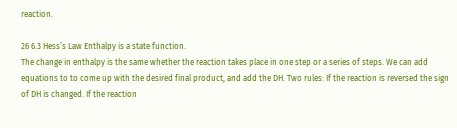reaction.

26 6.3 Hess’s Law Enthalpy is a state function.
The change in enthalpy is the same whether the reaction takes place in one step or a series of steps. We can add equations to to come up with the desired final product, and add the DH. Two rules: If the reaction is reversed the sign of DH is changed. If the reaction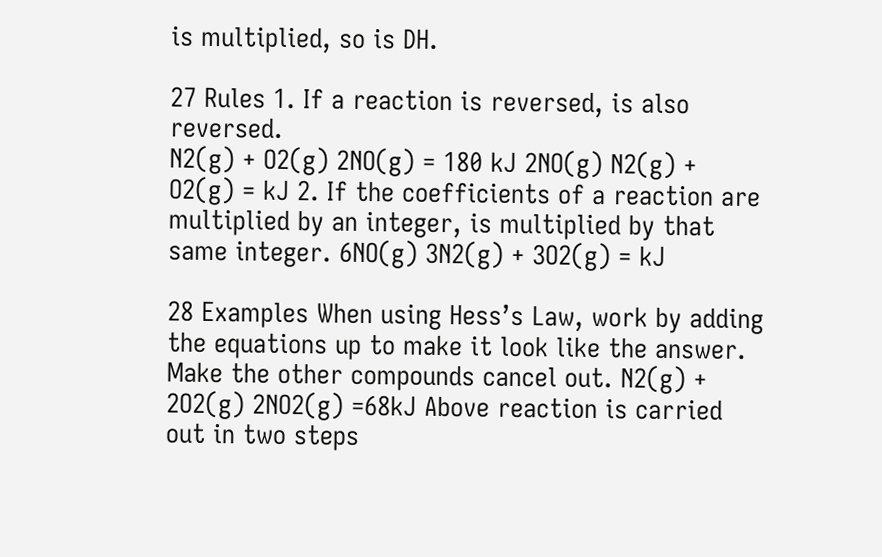is multiplied, so is DH.

27 Rules 1. If a reaction is reversed, is also reversed.
N2(g) + O2(g) 2NO(g) = 180 kJ 2NO(g) N2(g) + O2(g) = kJ 2. If the coefficients of a reaction are multiplied by an integer, is multiplied by that same integer. 6NO(g) 3N2(g) + 3O2(g) = kJ

28 Examples When using Hess’s Law, work by adding the equations up to make it look like the answer. Make the other compounds cancel out. N2(g) + 2O2(g) 2NO2(g) =68kJ Above reaction is carried out in two steps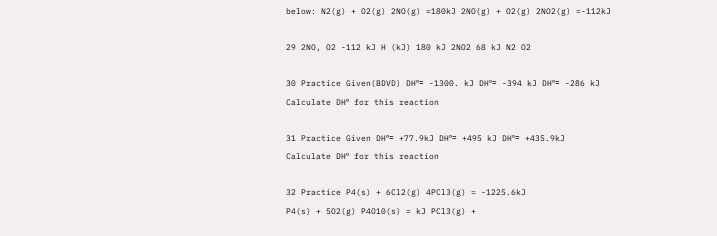below: N2(g) + O2(g) 2NO(g) =180kJ 2NO(g) + O2(g) 2NO2(g) =-112kJ

29 2NO, O2 -112 kJ H (kJ) 180 kJ 2NO2 68 kJ N2 O2

30 Practice Given(BDVD) DHº= -1300. kJ DHº= -394 kJ DHº= -286 kJ
Calculate DHº for this reaction

31 Practice Given DHº= +77.9kJ DHº= +495 kJ DHº= +435.9kJ
Calculate DHº for this reaction

32 Practice P4(s) + 6Cl2(g) 4PCl3(g) = -1225.6kJ
P4(s) + 5O2(g) P4O10(s) = kJ PCl3(g) +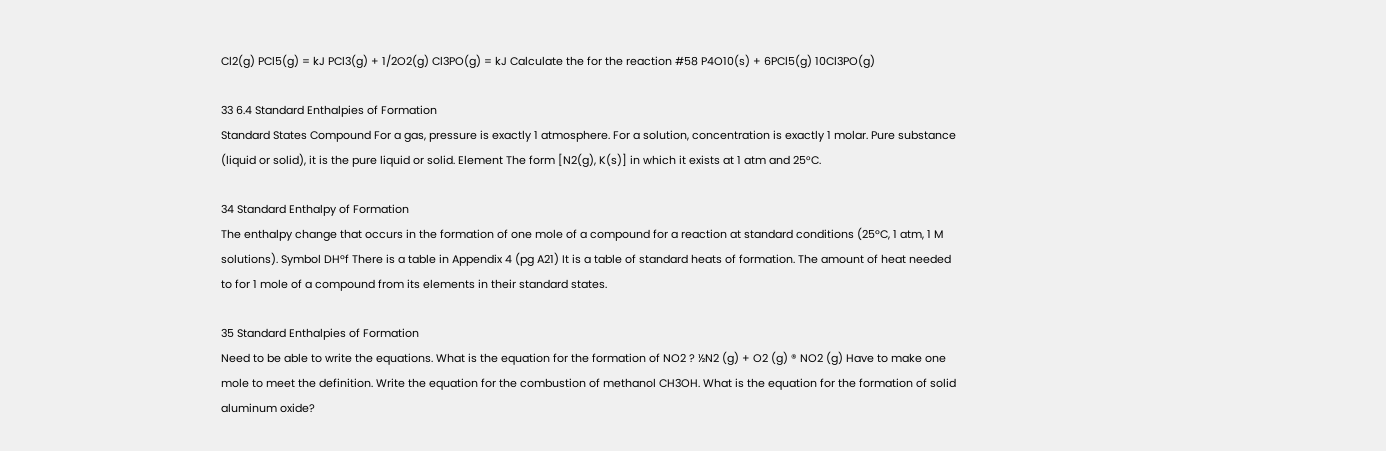Cl2(g) PCl5(g) = kJ PCl3(g) + 1/2O2(g) Cl3PO(g) = kJ Calculate the for the reaction #58 P4O10(s) + 6PCl5(g) 10Cl3PO(g)

33 6.4 Standard Enthalpies of Formation
Standard States Compound For a gas, pressure is exactly 1 atmosphere. For a solution, concentration is exactly 1 molar. Pure substance (liquid or solid), it is the pure liquid or solid. Element The form [N2(g), K(s)] in which it exists at 1 atm and 25°C.

34 Standard Enthalpy of Formation
The enthalpy change that occurs in the formation of one mole of a compound for a reaction at standard conditions (25ºC, 1 atm, 1 M solutions). Symbol DHºf There is a table in Appendix 4 (pg A21) It is a table of standard heats of formation. The amount of heat needed to for 1 mole of a compound from its elements in their standard states.

35 Standard Enthalpies of Formation
Need to be able to write the equations. What is the equation for the formation of NO2 ? ½N2 (g) + O2 (g) ® NO2 (g) Have to make one mole to meet the definition. Write the equation for the combustion of methanol CH3OH. What is the equation for the formation of solid aluminum oxide?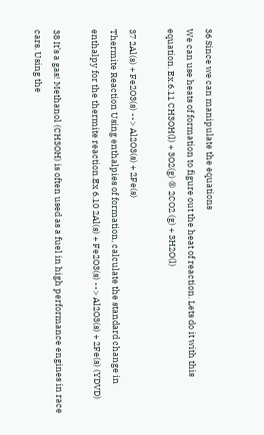36 Since we can manipulate the equations
We can use heats of formation to figure out the heat of reaction. Lets do it with this equation. Ex.6.11 CH3OH(l) + 3O2(g) ® 2CO2 (g) + 3H2O(l)

37 2Al(s) + Fe2O3(s) --> Al2O3(s) + 2Fe(s)
Thermite Reaction Using enthalpies of formation, calculate the standard change in enthalpy for the thermite reaction.Ex 6.10 2Al(s) + Fe2O3(s) --> Al2O3(s) + 2Fe(s) (YDVD)

38 It’s a gas! Methanol (CH3OH) is often used as a fuel in high performance engines in race cars. Using the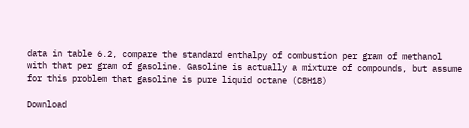data in table 6.2, compare the standard enthalpy of combustion per gram of methanol with that per gram of gasoline. Gasoline is actually a mixture of compounds, but assume for this problem that gasoline is pure liquid octane (C8H18)

Download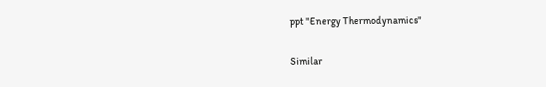ppt "Energy Thermodynamics"

Similar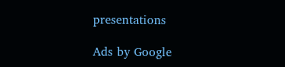presentations

Ads by Google